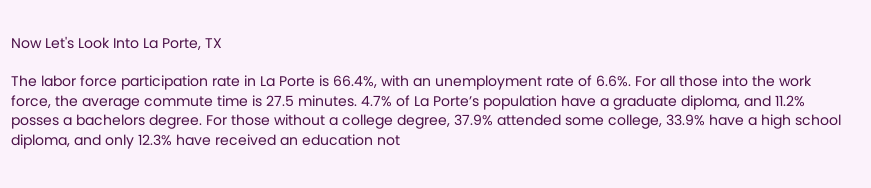Now Let's Look Into La Porte, TX

The labor force participation rate in La Porte is 66.4%, with an unemployment rate of 6.6%. For all those into the work force, the average commute time is 27.5 minutes. 4.7% of La Porte’s population have a graduate diploma, and 11.2% posses a bachelors degree. For those without a college degree, 37.9% attended some college, 33.9% have a high school diploma, and only 12.3% have received an education not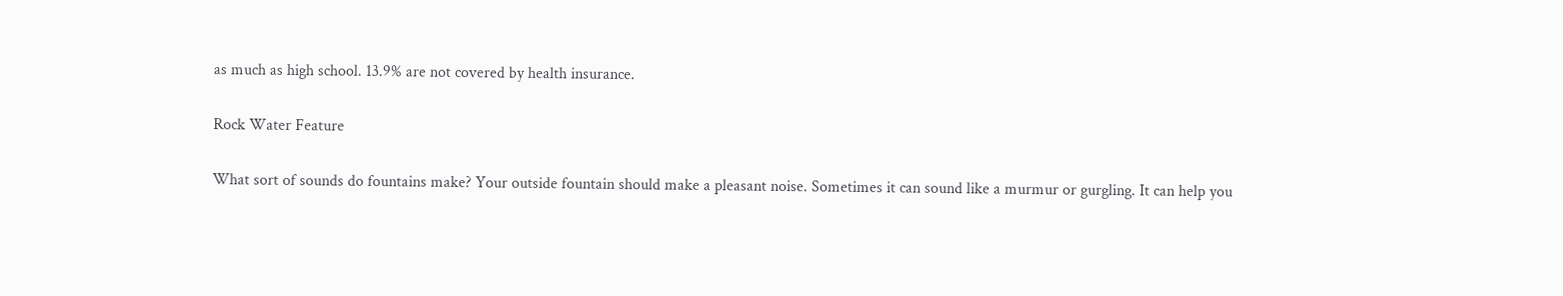as much as high school. 13.9% are not covered by health insurance.

Rock Water Feature

What sort of sounds do fountains make? Your outside fountain should make a pleasant noise. Sometimes it can sound like a murmur or gurgling. It can help you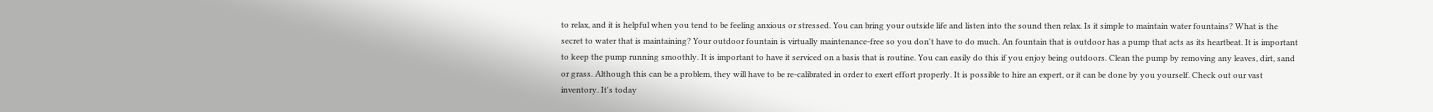to relax, and it is helpful when you tend to be feeling anxious or stressed. You can bring your outside life and listen into the sound then relax. Is it simple to maintain water fountains? What is the secret to water that is maintaining? Your outdoor fountain is virtually maintenance-free so you don't have to do much. An fountain that is outdoor has a pump that acts as its heartbeat. It is important to keep the pump running smoothly. It is important to have it serviced on a basis that is routine. You can easily do this if you enjoy being outdoors. Clean the pump by removing any leaves, dirt, sand or grass. Although this can be a problem, they will have to be re-calibrated in order to exert effort properly. It is possible to hire an expert, or it can be done by you yourself. Check out our vast inventory. It's today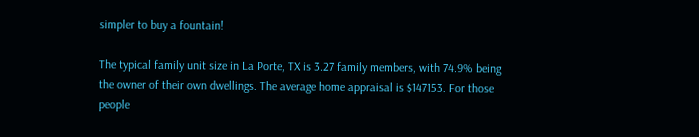simpler to buy a fountain!

The typical family unit size in La Porte, TX is 3.27 family members, with 74.9% being the owner of their own dwellings. The average home appraisal is $147153. For those people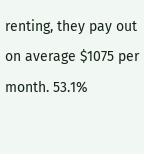renting, they pay out on average $1075 per month. 53.1%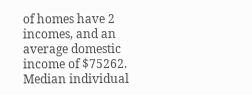of homes have 2 incomes, and an average domestic income of $75262. Median individual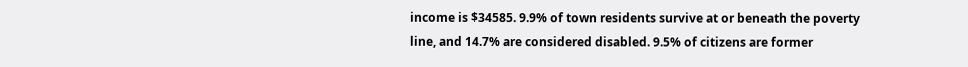income is $34585. 9.9% of town residents survive at or beneath the poverty line, and 14.7% are considered disabled. 9.5% of citizens are former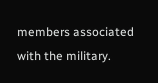members associated with the military.